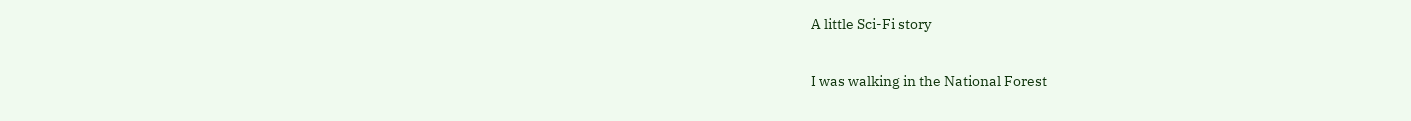A little Sci-Fi story

I was walking in the National Forest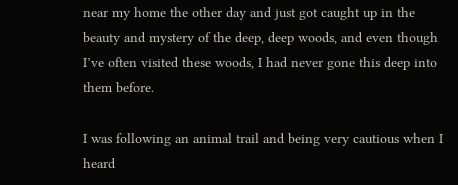near my home the other day and just got caught up in the beauty and mystery of the deep, deep woods, and even though I’ve often visited these woods, I had never gone this deep into them before.

I was following an animal trail and being very cautious when I heard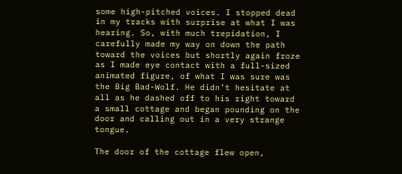some high-pitched voices. I stopped dead in my tracks with surprise at what I was hearing. So, with much trepidation, I carefully made my way on down the path toward the voices but shortly again froze as I made eye contact with a full-sized animated figure, of what I was sure was the Big Bad-Wolf. He didn’t hesitate at all as he dashed off to his right toward a small cottage and began pounding on the door and calling out in a very strange tongue.

The door of the cottage flew open,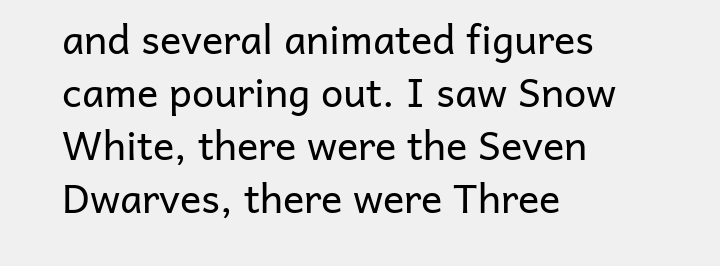and several animated figures came pouring out. I saw Snow White, there were the Seven Dwarves, there were Three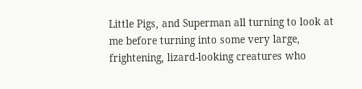Little Pigs, and Superman all turning to look at me before turning into some very large, frightening, lizard-looking creatures who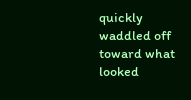quickly waddled off toward what looked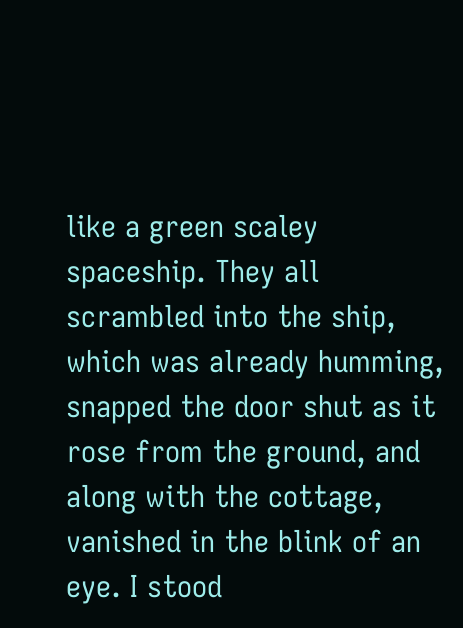like a green scaley spaceship. They all scrambled into the ship, which was already humming, snapped the door shut as it rose from the ground, and along with the cottage, vanished in the blink of an eye. I stood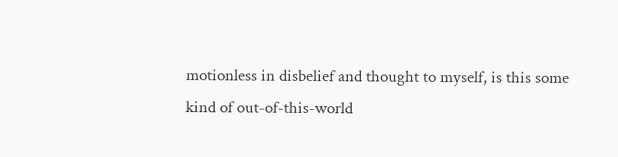motionless in disbelief and thought to myself, is this some kind of out-of-this-world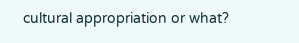cultural appropriation or what?